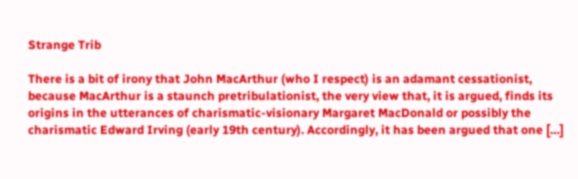Strange Trib

There is a bit of irony that John MacArthur (who I respect) is an adamant cessationist, because MacArthur is a staunch pretribulationist, the very view that, it is argued, finds its origins in the utterances of charismatic-visionary Margaret MacDonald or possibly the charismatic Edward Irving (early 19th century). Accordingly, it has been argued that one […]